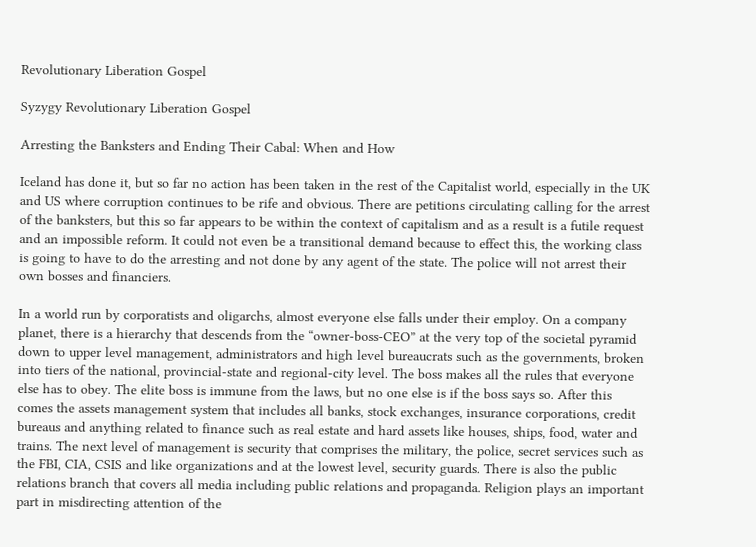Revolutionary Liberation Gospel

Syzygy Revolutionary Liberation Gospel

Arresting the Banksters and Ending Their Cabal: When and How

Iceland has done it, but so far no action has been taken in the rest of the Capitalist world, especially in the UK and US where corruption continues to be rife and obvious. There are petitions circulating calling for the arrest of the banksters, but this so far appears to be within the context of capitalism and as a result is a futile request and an impossible reform. It could not even be a transitional demand because to effect this, the working class is going to have to do the arresting and not done by any agent of the state. The police will not arrest their own bosses and financiers.

In a world run by corporatists and oligarchs, almost everyone else falls under their employ. On a company planet, there is a hierarchy that descends from the “owner-boss-CEO” at the very top of the societal pyramid down to upper level management, administrators and high level bureaucrats such as the governments, broken into tiers of the national, provincial-state and regional-city level. The boss makes all the rules that everyone else has to obey. The elite boss is immune from the laws, but no one else is if the boss says so. After this comes the assets management system that includes all banks, stock exchanges, insurance corporations, credit bureaus and anything related to finance such as real estate and hard assets like houses, ships, food, water and trains. The next level of management is security that comprises the military, the police, secret services such as the FBI, CIA, CSIS and like organizations and at the lowest level, security guards. There is also the public relations branch that covers all media including public relations and propaganda. Religion plays an important part in misdirecting attention of the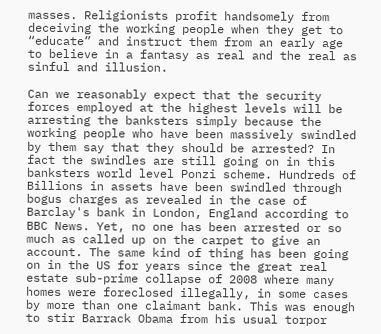masses. Religionists profit handsomely from deceiving the working people when they get to “educate” and instruct them from an early age to believe in a fantasy as real and the real as sinful and illusion.

Can we reasonably expect that the security forces employed at the highest levels will be arresting the banksters simply because the working people who have been massively swindled by them say that they should be arrested? In fact the swindles are still going on in this banksters world level Ponzi scheme. Hundreds of Billions in assets have been swindled through bogus charges as revealed in the case of Barclay's bank in London, England according to BBC News. Yet, no one has been arrested or so much as called up on the carpet to give an account. The same kind of thing has been going on in the US for years since the great real estate sub-prime collapse of 2008 where many homes were foreclosed illegally, in some cases by more than one claimant bank. This was enough to stir Barrack Obama from his usual torpor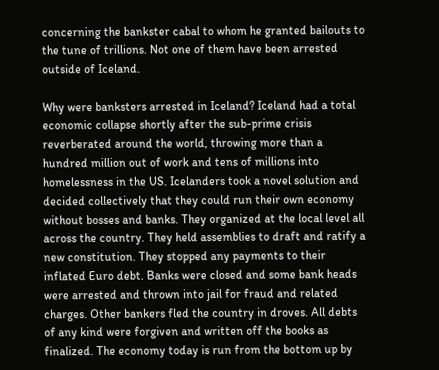concerning the bankster cabal to whom he granted bailouts to the tune of trillions. Not one of them have been arrested outside of Iceland.

Why were banksters arrested in Iceland? Iceland had a total economic collapse shortly after the sub-prime crisis reverberated around the world, throwing more than a hundred million out of work and tens of millions into homelessness in the US. Icelanders took a novel solution and decided collectively that they could run their own economy without bosses and banks. They organized at the local level all across the country. They held assemblies to draft and ratify a new constitution. They stopped any payments to their inflated Euro debt. Banks were closed and some bank heads were arrested and thrown into jail for fraud and related charges. Other bankers fled the country in droves. All debts of any kind were forgiven and written off the books as finalized. The economy today is run from the bottom up by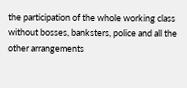the participation of the whole working class without bosses, banksters, police and all the other arrangements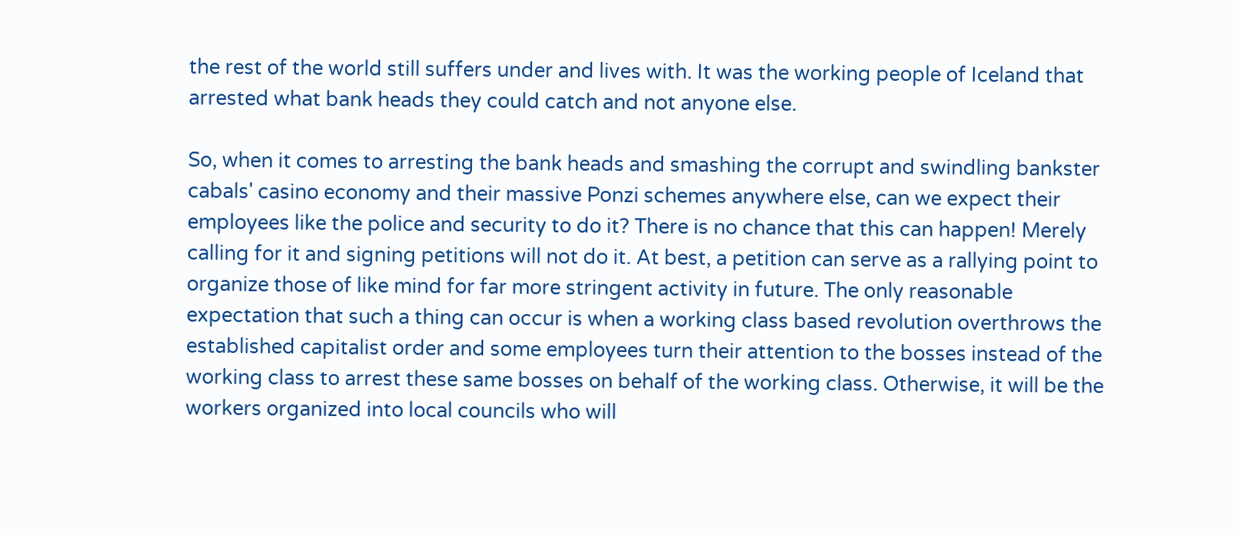the rest of the world still suffers under and lives with. It was the working people of Iceland that arrested what bank heads they could catch and not anyone else.

So, when it comes to arresting the bank heads and smashing the corrupt and swindling bankster cabals' casino economy and their massive Ponzi schemes anywhere else, can we expect their employees like the police and security to do it? There is no chance that this can happen! Merely calling for it and signing petitions will not do it. At best, a petition can serve as a rallying point to organize those of like mind for far more stringent activity in future. The only reasonable expectation that such a thing can occur is when a working class based revolution overthrows the established capitalist order and some employees turn their attention to the bosses instead of the working class to arrest these same bosses on behalf of the working class. Otherwise, it will be the workers organized into local councils who will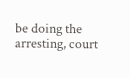be doing the arresting, court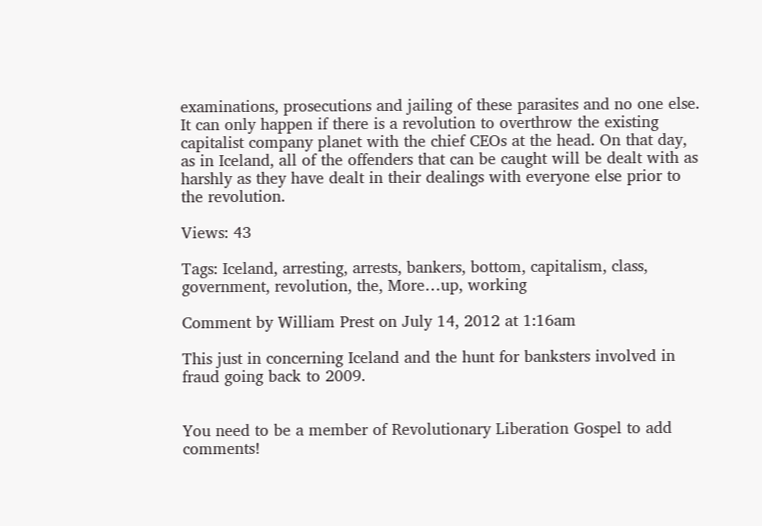examinations, prosecutions and jailing of these parasites and no one else. It can only happen if there is a revolution to overthrow the existing capitalist company planet with the chief CEOs at the head. On that day, as in Iceland, all of the offenders that can be caught will be dealt with as harshly as they have dealt in their dealings with everyone else prior to the revolution.

Views: 43

Tags: Iceland, arresting, arrests, bankers, bottom, capitalism, class, government, revolution, the, More…up, working

Comment by William Prest on July 14, 2012 at 1:16am

This just in concerning Iceland and the hunt for banksters involved in fraud going back to 2009.


You need to be a member of Revolutionary Liberation Gospel to add comments!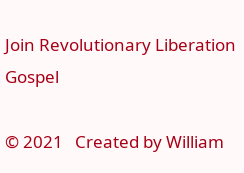Join Revolutionary Liberation Gospel

© 2021   Created by William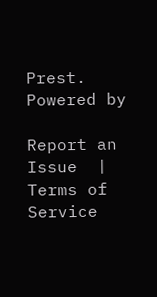Prest.   Powered by

Report an Issue  |  Terms of Service